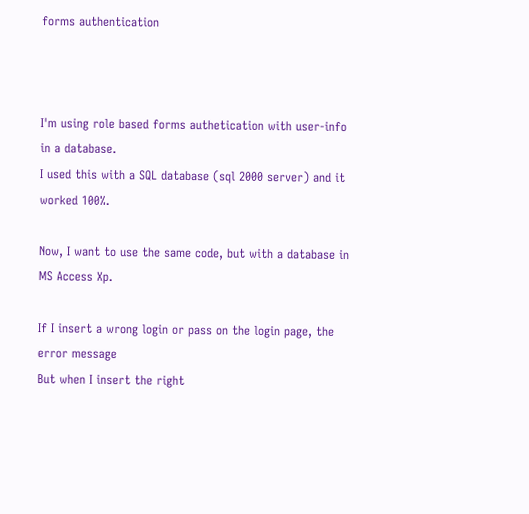forms authentication



I'm using role based forms authetication with user-info in a database.
I used this with a SQL database (sql 2000 server) and it worked 100%.

Now, I want to use the same code, but with a database in MS Access Xp.

If I insert a wrong login or pass on the login page, the error message
But when I insert the right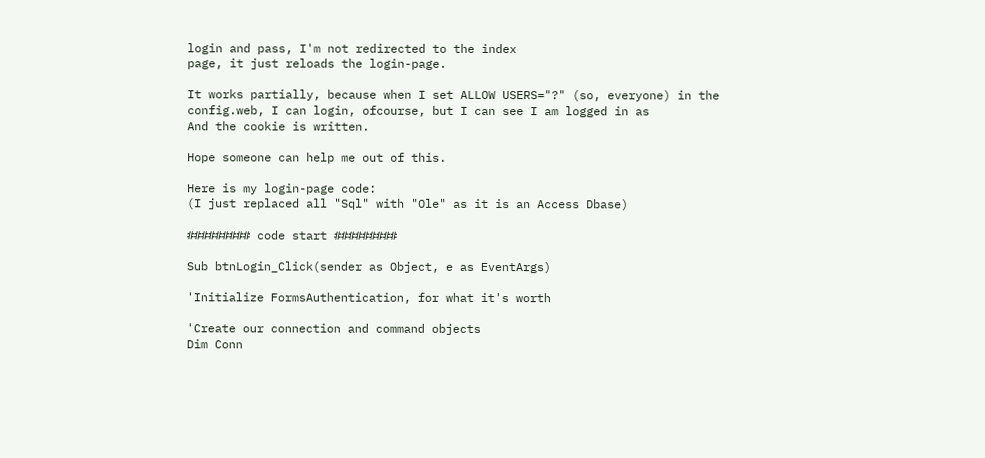login and pass, I'm not redirected to the index
page, it just reloads the login-page.

It works partially, because when I set ALLOW USERS="?" (so, everyone) in the
config.web, I can login, ofcourse, but I can see I am logged in as
And the cookie is written.

Hope someone can help me out of this.

Here is my login-page code:
(I just replaced all "Sql" with "Ole" as it is an Access Dbase)

######### code start #########

Sub btnLogin_Click(sender as Object, e as EventArgs)

'Initialize FormsAuthentication, for what it's worth

'Create our connection and command objects
Dim Conn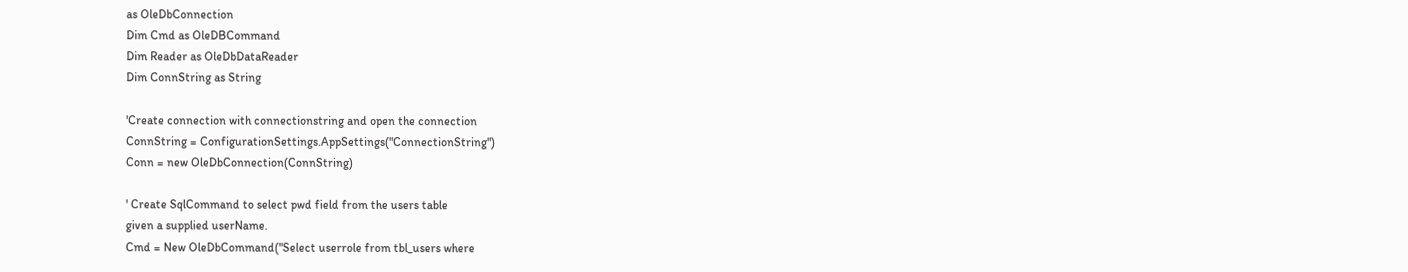as OleDbConnection
Dim Cmd as OleDBCommand
Dim Reader as OleDbDataReader
Dim ConnString as String

'Create connection with connectionstring and open the connection
ConnString = ConfigurationSettings.AppSettings("ConnectionString")
Conn = new OleDbConnection(ConnString)

' Create SqlCommand to select pwd field from the users table
given a supplied userName.
Cmd = New OleDbCommand("Select userrole from tbl_users where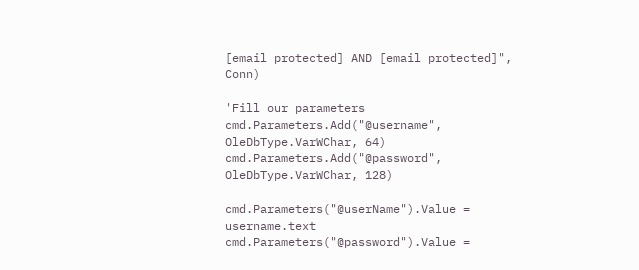[email protected] AND [email protected]", Conn)

'Fill our parameters
cmd.Parameters.Add("@username", OleDbType.VarWChar, 64)
cmd.Parameters.Add("@password", OleDbType.VarWChar, 128)

cmd.Parameters("@userName").Value = username.text
cmd.Parameters("@password").Value =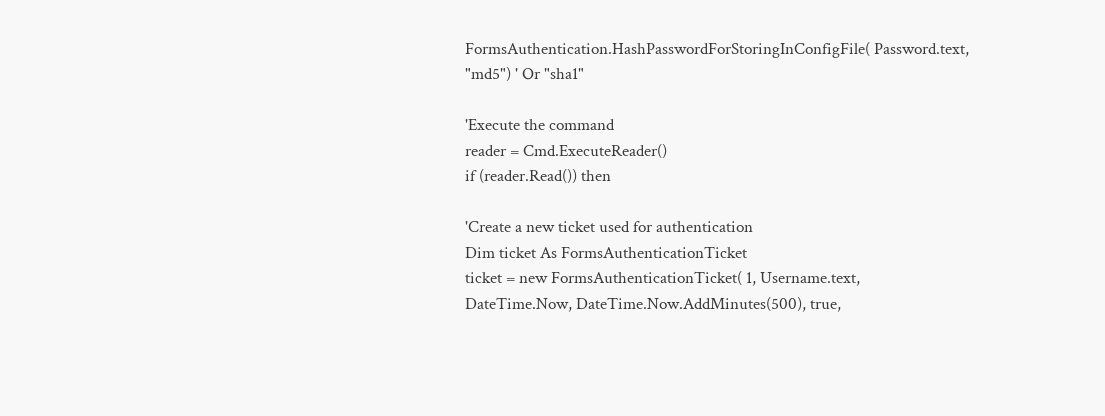FormsAuthentication.HashPasswordForStoringInConfigFile( Password.text,
"md5") ' Or "sha1"

'Execute the command
reader = Cmd.ExecuteReader()
if (reader.Read()) then

'Create a new ticket used for authentication
Dim ticket As FormsAuthenticationTicket
ticket = new FormsAuthenticationTicket( 1, Username.text,
DateTime.Now, DateTime.Now.AddMinutes(500), true,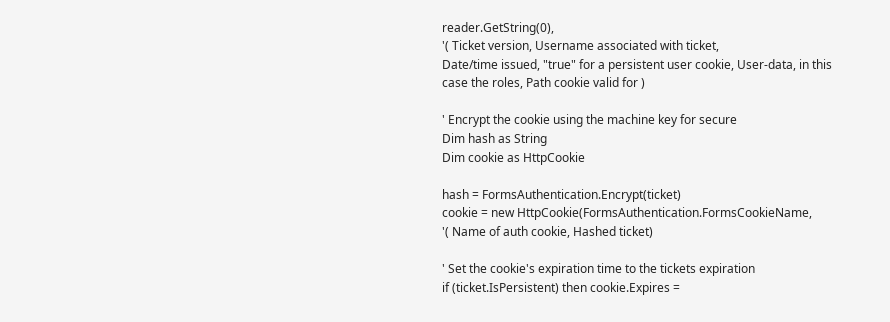reader.GetString(0),
'( Ticket version, Username associated with ticket,
Date/time issued, "true" for a persistent user cookie, User-data, in this
case the roles, Path cookie valid for )

' Encrypt the cookie using the machine key for secure
Dim hash as String
Dim cookie as HttpCookie

hash = FormsAuthentication.Encrypt(ticket)
cookie = new HttpCookie(FormsAuthentication.FormsCookieName,
'( Name of auth cookie, Hashed ticket)

' Set the cookie's expiration time to the tickets expiration
if (ticket.IsPersistent) then cookie.Expires =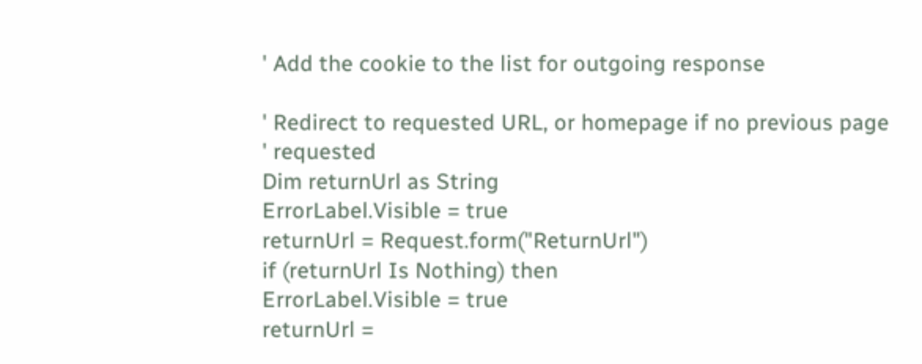' Add the cookie to the list for outgoing response

' Redirect to requested URL, or homepage if no previous page
' requested
Dim returnUrl as String
ErrorLabel.Visible = true
returnUrl = Request.form("ReturnUrl")
if (returnUrl Is Nothing) then
ErrorLabel.Visible = true
returnUrl =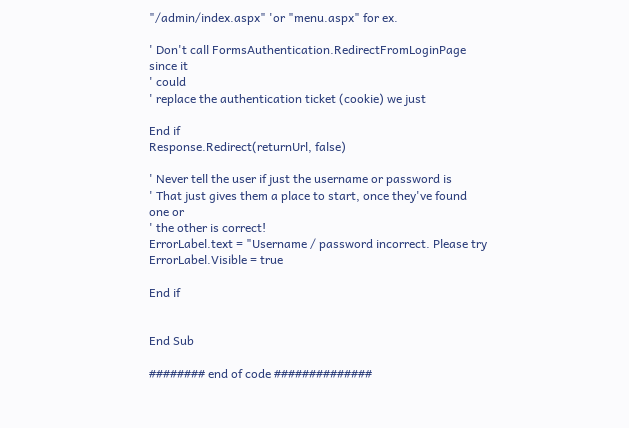"/admin/index.aspx" 'or "menu.aspx" for ex.

' Don't call FormsAuthentication.RedirectFromLoginPage
since it
' could
' replace the authentication ticket (cookie) we just

End if
Response.Redirect(returnUrl, false)

' Never tell the user if just the username or password is
' That just gives them a place to start, once they've found
one or
' the other is correct!
ErrorLabel.text = "Username / password incorrect. Please try
ErrorLabel.Visible = true

End if


End Sub

######## end of code ##############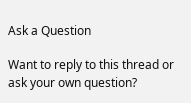Ask a Question

Want to reply to this thread or ask your own question?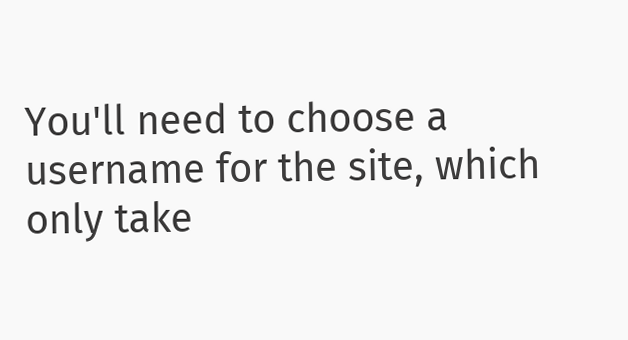You'll need to choose a username for the site, which only take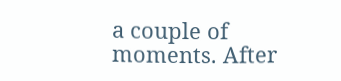a couple of moments. After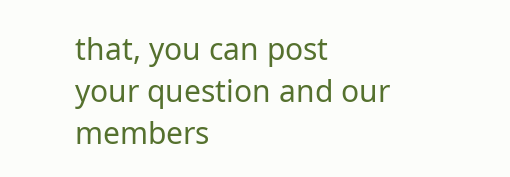that, you can post your question and our members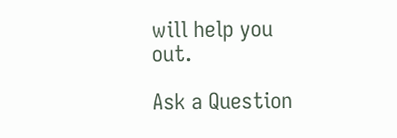will help you out.

Ask a Question